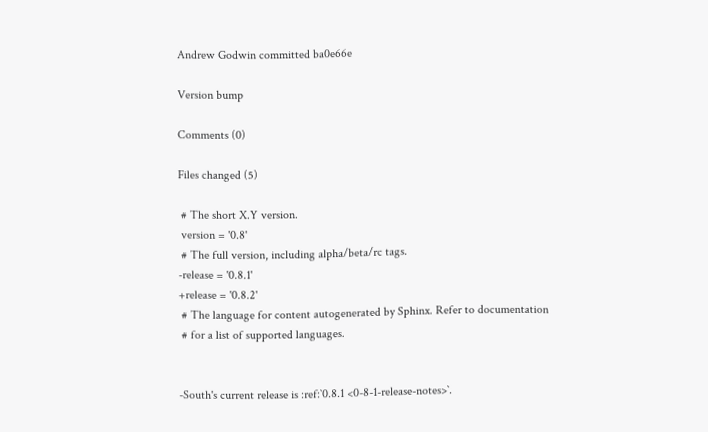Andrew Godwin committed ba0e66e

Version bump

Comments (0)

Files changed (5)

 # The short X.Y version.
 version = '0.8'
 # The full version, including alpha/beta/rc tags.
-release = '0.8.1'
+release = '0.8.2'
 # The language for content autogenerated by Sphinx. Refer to documentation
 # for a list of supported languages.


-South's current release is :ref:`0.8.1 <0-8-1-release-notes>`.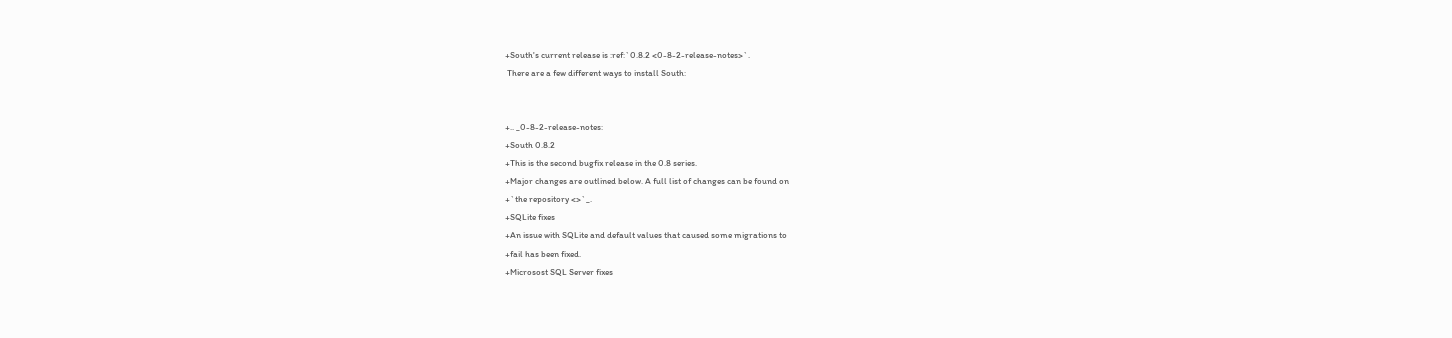+South's current release is :ref:`0.8.2 <0-8-2-release-notes>`.
 There are a few different ways to install South:


+.. _0-8-2-release-notes:
+South 0.8.2
+This is the second bugfix release in the 0.8 series.
+Major changes are outlined below. A full list of changes can be found on
+`the repository <>`_.
+SQLite fixes
+An issue with SQLite and default values that caused some migrations to
+fail has been fixed.
+Microsost SQL Server fixes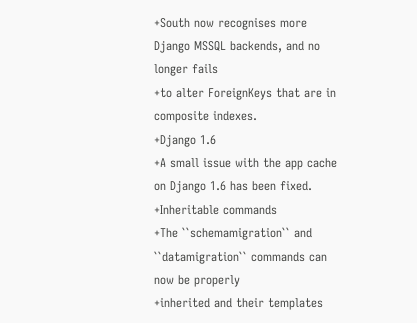+South now recognises more Django MSSQL backends, and no longer fails
+to alter ForeignKeys that are in composite indexes.
+Django 1.6
+A small issue with the app cache on Django 1.6 has been fixed.
+Inheritable commands
+The ``schemamigration`` and ``datamigration`` commands can now be properly
+inherited and their templates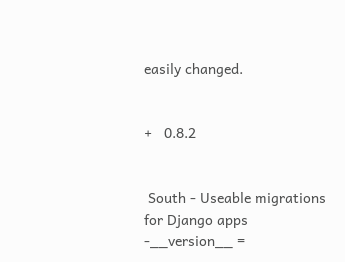easily changed.


+   0.8.2


 South - Useable migrations for Django apps
-__version__ =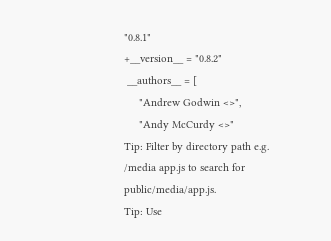"0.8.1"
+__version__ = "0.8.2"
 __authors__ = [
     "Andrew Godwin <>",
     "Andy McCurdy <>"
Tip: Filter by directory path e.g. /media app.js to search for public/media/app.js.
Tip: Use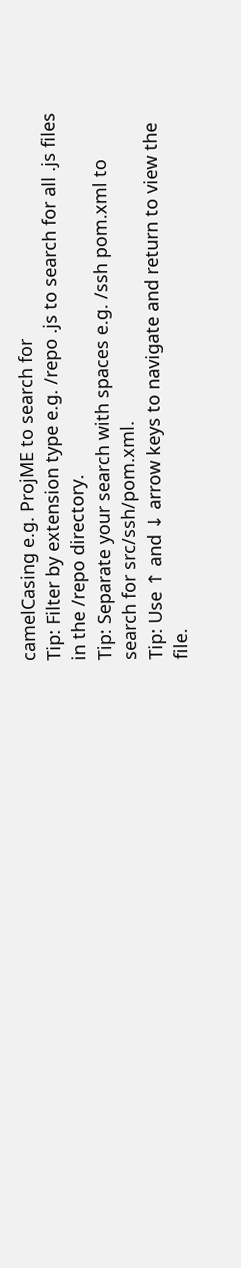camelCasing e.g. ProjME to search for
Tip: Filter by extension type e.g. /repo .js to search for all .js files in the /repo directory.
Tip: Separate your search with spaces e.g. /ssh pom.xml to search for src/ssh/pom.xml.
Tip: Use ↑ and ↓ arrow keys to navigate and return to view the file.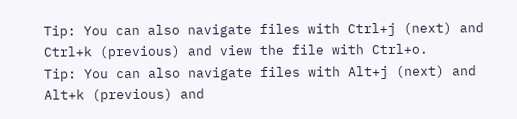Tip: You can also navigate files with Ctrl+j (next) and Ctrl+k (previous) and view the file with Ctrl+o.
Tip: You can also navigate files with Alt+j (next) and Alt+k (previous) and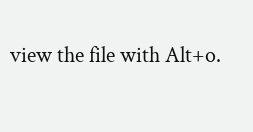view the file with Alt+o.